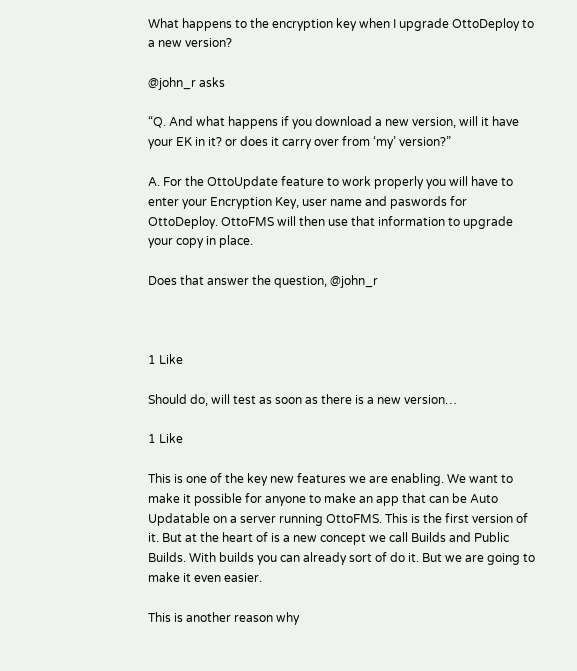What happens to the encryption key when I upgrade OttoDeploy to a new version?

@john_r asks

“Q. And what happens if you download a new version, will it have your EK in it? or does it carry over from ‘my’ version?”

A. For the OttoUpdate feature to work properly you will have to enter your Encryption Key, user name and paswords for OttoDeploy. OttoFMS will then use that information to upgrade your copy in place.

Does that answer the question, @john_r



1 Like

Should do, will test as soon as there is a new version…

1 Like

This is one of the key new features we are enabling. We want to make it possible for anyone to make an app that can be Auto Updatable on a server running OttoFMS. This is the first version of it. But at the heart of is a new concept we call Builds and Public Builds. With builds you can already sort of do it. But we are going to make it even easier.

This is another reason why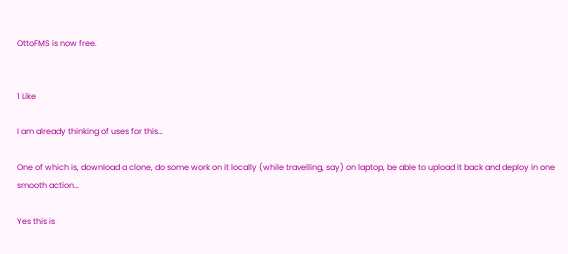OttoFMS is now free.


1 Like

I am already thinking of uses for this…

One of which is, download a clone, do some work on it locally (while travelling, say) on laptop, be able to upload it back and deploy in one smooth action…

Yes this is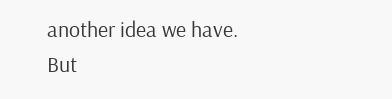another idea we have. But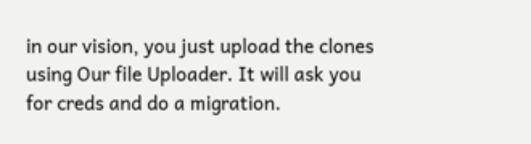in our vision, you just upload the clones using Our file Uploader. It will ask you for creds and do a migration.